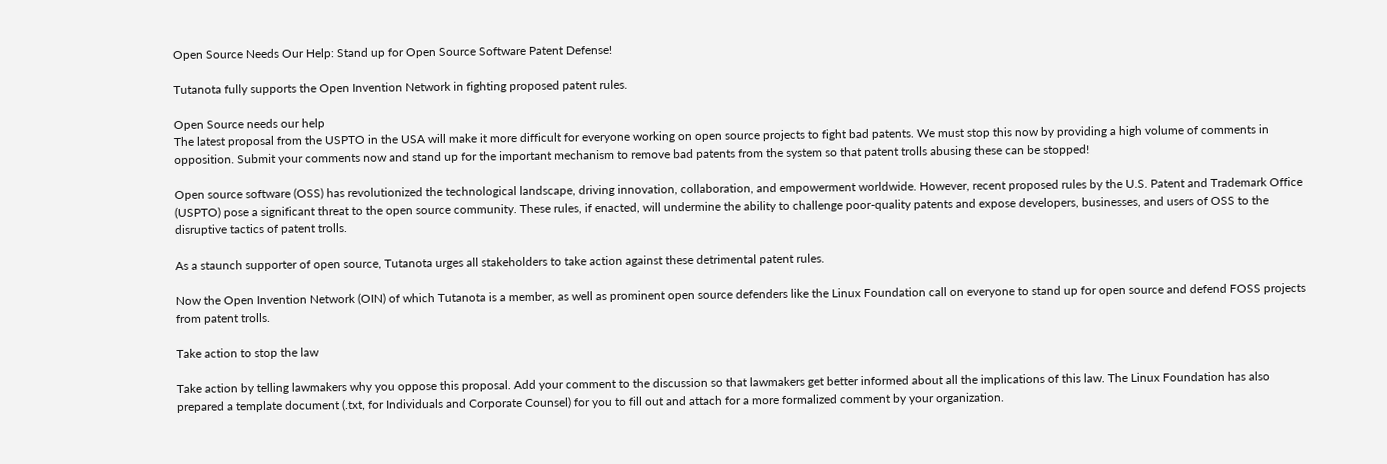Open Source Needs Our Help: Stand up for Open Source Software Patent Defense!

Tutanota fully supports the Open Invention Network in fighting proposed patent rules.

Open Source needs our help
The latest proposal from the USPTO in the USA will make it more difficult for everyone working on open source projects to fight bad patents. We must stop this now by providing a high volume of comments in opposition. Submit your comments now and stand up for the important mechanism to remove bad patents from the system so that patent trolls abusing these can be stopped!

Open source software (OSS) has revolutionized the technological landscape, driving innovation, collaboration, and empowerment worldwide. However, recent proposed rules by the U.S. Patent and Trademark Office (USPTO) pose a significant threat to the open source community. These rules, if enacted, will undermine the ability to challenge poor-quality patents and expose developers, businesses, and users of OSS to the disruptive tactics of patent trolls.

As a staunch supporter of open source, Tutanota urges all stakeholders to take action against these detrimental patent rules.

Now the Open Invention Network (OIN) of which Tutanota is a member, as well as prominent open source defenders like the Linux Foundation call on everyone to stand up for open source and defend FOSS projects from patent trolls.

Take action to stop the law

Take action by telling lawmakers why you oppose this proposal. Add your comment to the discussion so that lawmakers get better informed about all the implications of this law. The Linux Foundation has also prepared a template document (.txt, for Individuals and Corporate Counsel) for you to fill out and attach for a more formalized comment by your organization.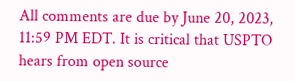All comments are due by June 20, 2023, 11:59 PM EDT. It is critical that USPTO hears from open source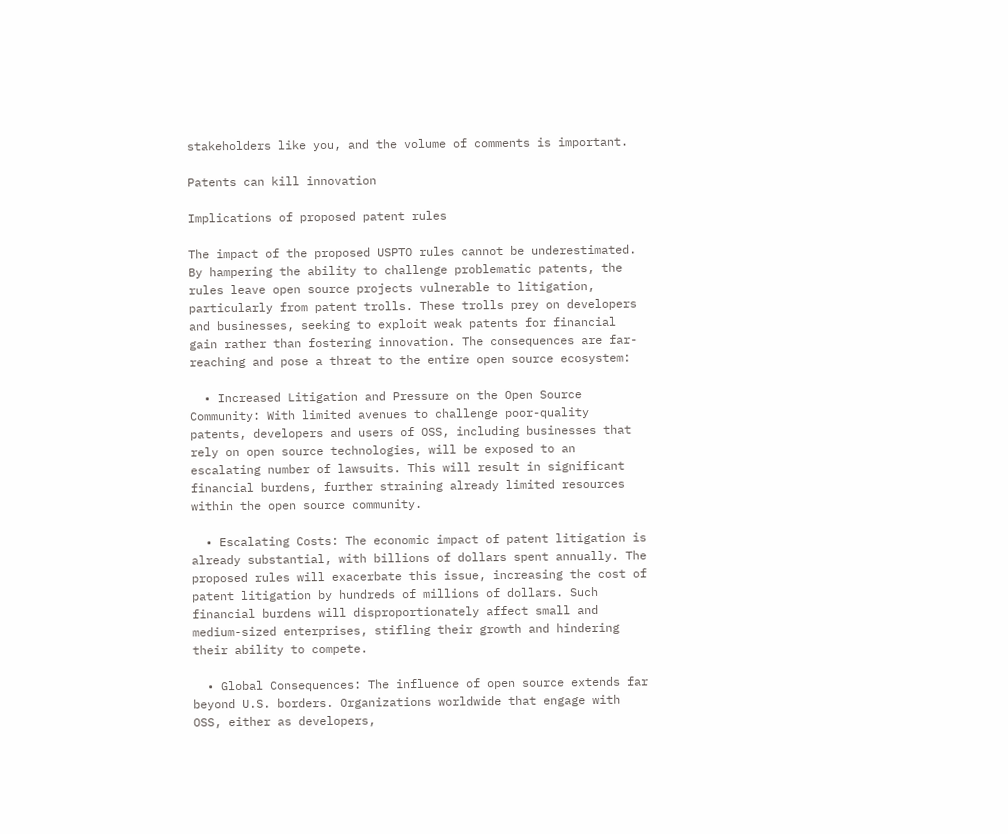stakeholders like you, and the volume of comments is important.

Patents can kill innovation

Implications of proposed patent rules

The impact of the proposed USPTO rules cannot be underestimated. By hampering the ability to challenge problematic patents, the rules leave open source projects vulnerable to litigation, particularly from patent trolls. These trolls prey on developers and businesses, seeking to exploit weak patents for financial gain rather than fostering innovation. The consequences are far-reaching and pose a threat to the entire open source ecosystem:

  • Increased Litigation and Pressure on the Open Source Community: With limited avenues to challenge poor-quality patents, developers and users of OSS, including businesses that rely on open source technologies, will be exposed to an escalating number of lawsuits. This will result in significant financial burdens, further straining already limited resources within the open source community.

  • Escalating Costs: The economic impact of patent litigation is already substantial, with billions of dollars spent annually. The proposed rules will exacerbate this issue, increasing the cost of patent litigation by hundreds of millions of dollars. Such financial burdens will disproportionately affect small and medium-sized enterprises, stifling their growth and hindering their ability to compete.

  • Global Consequences: The influence of open source extends far beyond U.S. borders. Organizations worldwide that engage with OSS, either as developers,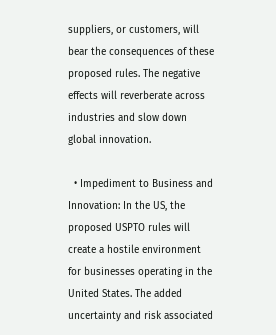suppliers, or customers, will bear the consequences of these proposed rules. The negative effects will reverberate across industries and slow down global innovation.

  • Impediment to Business and Innovation: In the US, the proposed USPTO rules will create a hostile environment for businesses operating in the United States. The added uncertainty and risk associated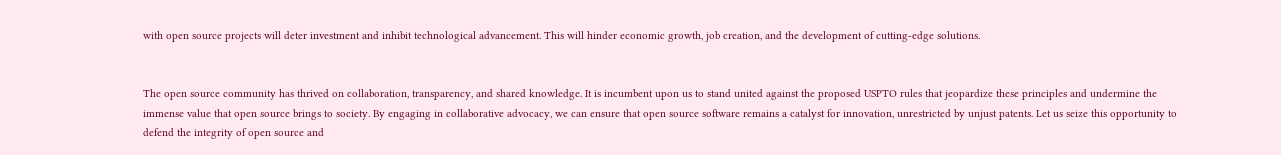with open source projects will deter investment and inhibit technological advancement. This will hinder economic growth, job creation, and the development of cutting-edge solutions.


The open source community has thrived on collaboration, transparency, and shared knowledge. It is incumbent upon us to stand united against the proposed USPTO rules that jeopardize these principles and undermine the immense value that open source brings to society. By engaging in collaborative advocacy, we can ensure that open source software remains a catalyst for innovation, unrestricted by unjust patents. Let us seize this opportunity to defend the integrity of open source and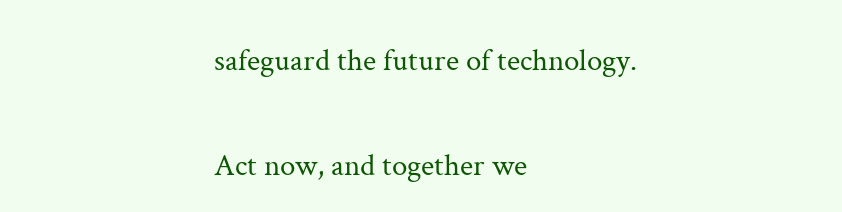safeguard the future of technology.

Act now, and together we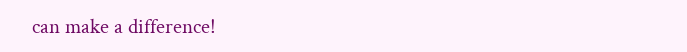can make a difference!